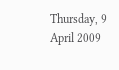Thursday, 9 April 2009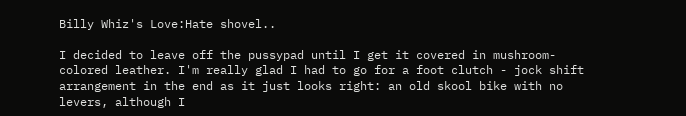Billy Whiz's Love:Hate shovel..

I decided to leave off the pussypad until I get it covered in mushroom-colored leather. I'm really glad I had to go for a foot clutch - jock shift arrangement in the end as it just looks right: an old skool bike with no levers, although I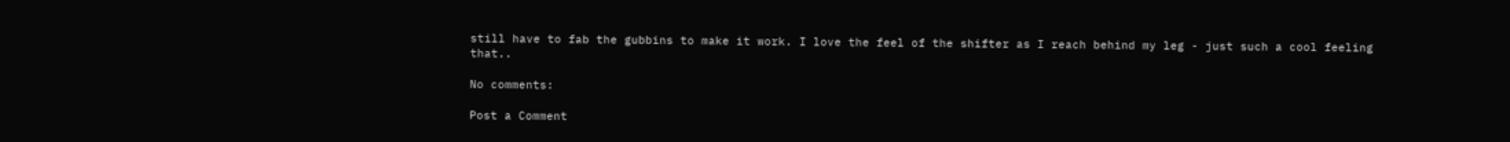still have to fab the gubbins to make it work. I love the feel of the shifter as I reach behind my leg - just such a cool feeling that..

No comments:

Post a Comment